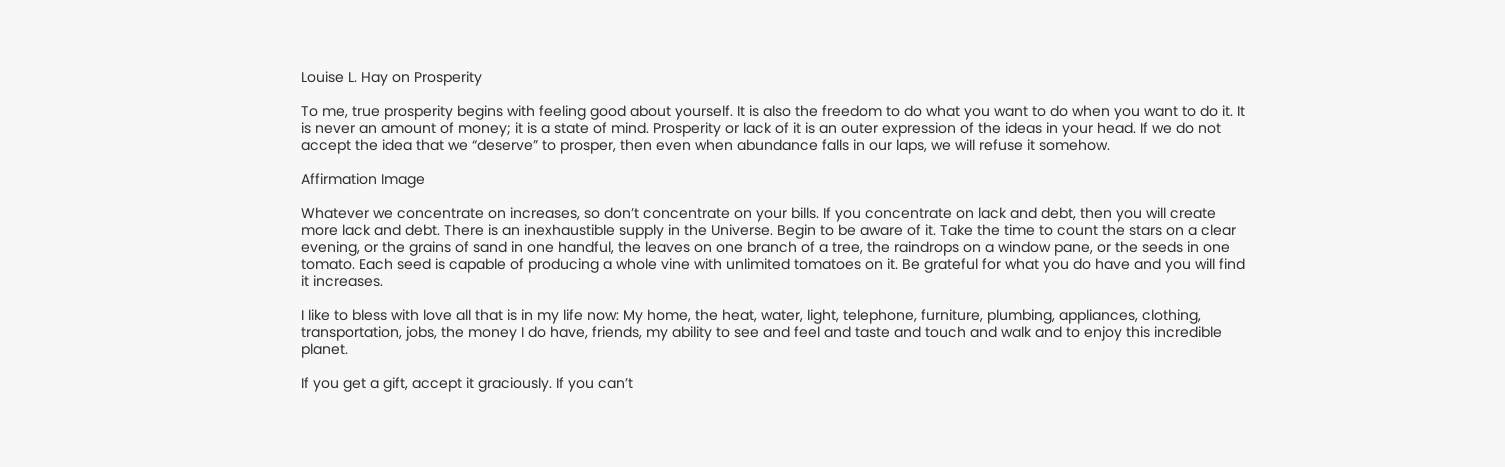Louise L. Hay on Prosperity

To me, true prosperity begins with feeling good about yourself. It is also the freedom to do what you want to do when you want to do it. It is never an amount of money; it is a state of mind. Prosperity or lack of it is an outer expression of the ideas in your head. If we do not accept the idea that we “deserve” to prosper, then even when abundance falls in our laps, we will refuse it somehow.

Affirmation Image

Whatever we concentrate on increases, so don’t concentrate on your bills. If you concentrate on lack and debt, then you will create more lack and debt. There is an inexhaustible supply in the Universe. Begin to be aware of it. Take the time to count the stars on a clear evening, or the grains of sand in one handful, the leaves on one branch of a tree, the raindrops on a window pane, or the seeds in one tomato. Each seed is capable of producing a whole vine with unlimited tomatoes on it. Be grateful for what you do have and you will find it increases.

I like to bless with love all that is in my life now: My home, the heat, water, light, telephone, furniture, plumbing, appliances, clothing, transportation, jobs, the money I do have, friends, my ability to see and feel and taste and touch and walk and to enjoy this incredible planet.

If you get a gift, accept it graciously. If you can’t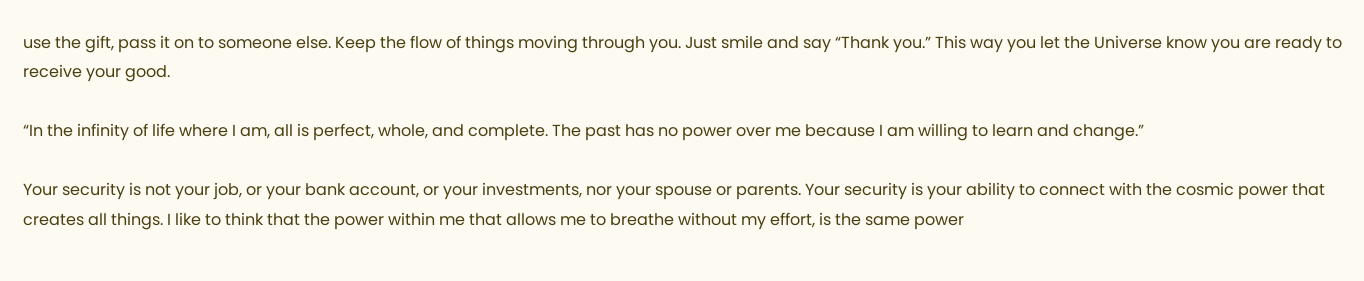use the gift, pass it on to someone else. Keep the flow of things moving through you. Just smile and say “Thank you.” This way you let the Universe know you are ready to receive your good.

“In the infinity of life where I am, all is perfect, whole, and complete. The past has no power over me because I am willing to learn and change.”

Your security is not your job, or your bank account, or your investments, nor your spouse or parents. Your security is your ability to connect with the cosmic power that creates all things. I like to think that the power within me that allows me to breathe without my effort, is the same power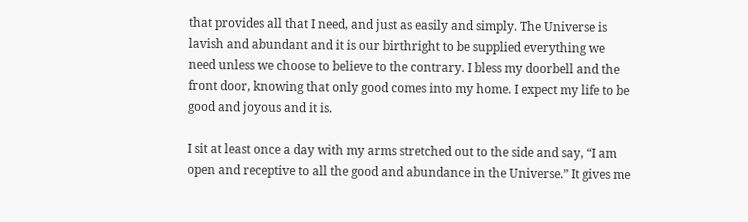that provides all that I need, and just as easily and simply. The Universe is lavish and abundant and it is our birthright to be supplied everything we need unless we choose to believe to the contrary. I bless my doorbell and the front door, knowing that only good comes into my home. I expect my life to be good and joyous and it is.

I sit at least once a day with my arms stretched out to the side and say, “I am open and receptive to all the good and abundance in the Universe.” It gives me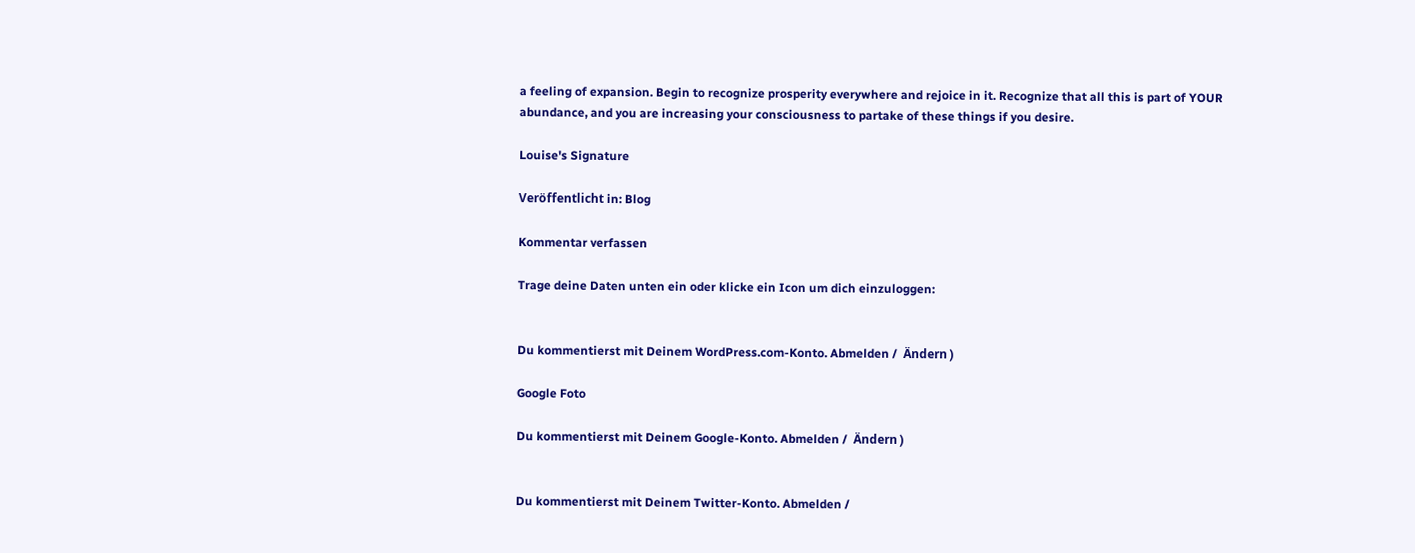a feeling of expansion. Begin to recognize prosperity everywhere and rejoice in it. Recognize that all this is part of YOUR abundance, and you are increasing your consciousness to partake of these things if you desire.

Louise's Signature

Veröffentlicht in: Blog

Kommentar verfassen

Trage deine Daten unten ein oder klicke ein Icon um dich einzuloggen:


Du kommentierst mit Deinem WordPress.com-Konto. Abmelden /  Ändern )

Google Foto

Du kommentierst mit Deinem Google-Konto. Abmelden /  Ändern )


Du kommentierst mit Deinem Twitter-Konto. Abmelden /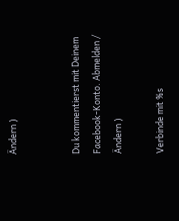Ändern )


Du kommentierst mit Deinem Facebook-Konto. Abmelden /  Ändern )

Verbinde mit %s